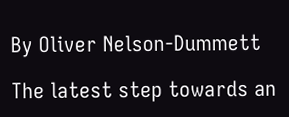By Oliver Nelson-Dummett

The latest step towards an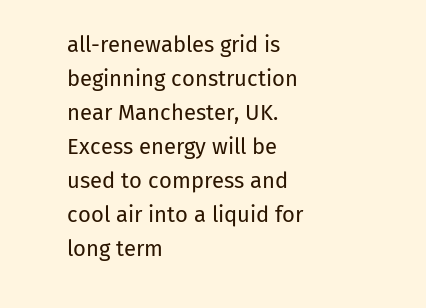all-renewables grid is beginning construction near Manchester, UK. Excess energy will be used to compress and cool air into a liquid for long term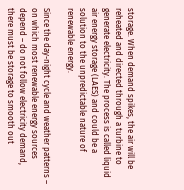storage. When demand spikes, the air will be reheated and directed through a turbine to generate electricity. The process is called liquid air energy storage (LAES) and could be a solution to the unpredictable nature of renewable energy.

Since the day-night cycle and weather patterns – on which most renewable energy sources depend – do not follow electricity demand, there must be storage to smooth out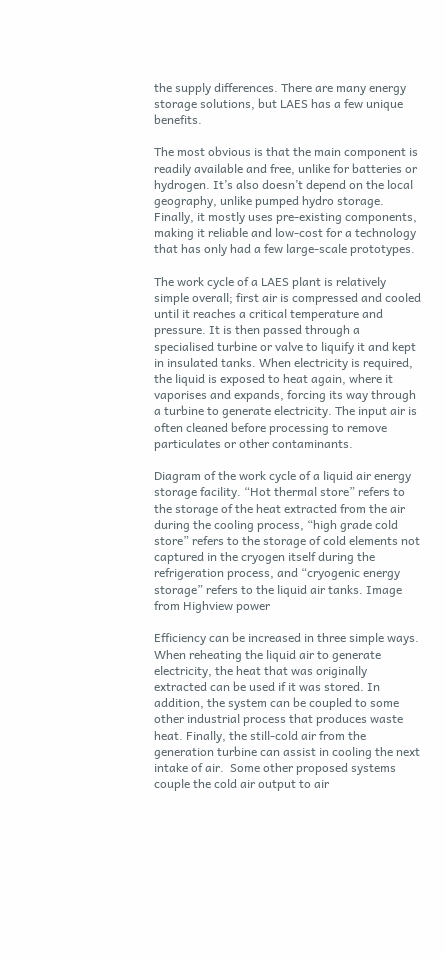the supply differences. There are many energy storage solutions, but LAES has a few unique benefits.

The most obvious is that the main component is readily available and free, unlike for batteries or hydrogen. It’s also doesn’t depend on the local geography, unlike pumped hydro storage. Finally, it mostly uses pre-existing components, making it reliable and low-cost for a technology that has only had a few large-scale prototypes.

The work cycle of a LAES plant is relatively simple overall; first air is compressed and cooled until it reaches a critical temperature and pressure. It is then passed through a specialised turbine or valve to liquify it and kept in insulated tanks. When electricity is required, the liquid is exposed to heat again, where it vaporises and expands, forcing its way through a turbine to generate electricity. The input air is often cleaned before processing to remove particulates or other contaminants.

Diagram of the work cycle of a liquid air energy storage facility. “Hot thermal store” refers to the storage of the heat extracted from the air during the cooling process, “high grade cold store” refers to the storage of cold elements not captured in the cryogen itself during the refrigeration process, and “cryogenic energy storage” refers to the liquid air tanks. Image from Highview power

Efficiency can be increased in three simple ways. When reheating the liquid air to generate electricity, the heat that was originally extracted can be used if it was stored. In addition, the system can be coupled to some other industrial process that produces waste heat. Finally, the still-cold air from the generation turbine can assist in cooling the next intake of air.  Some other proposed systems couple the cold air output to air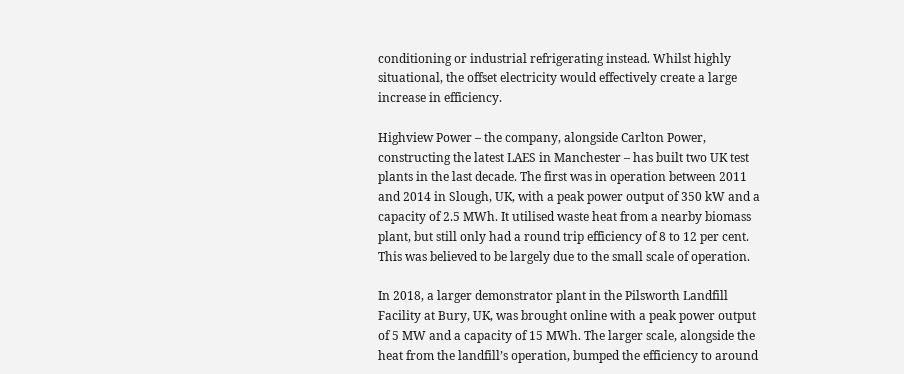conditioning or industrial refrigerating instead. Whilst highly situational, the offset electricity would effectively create a large increase in efficiency.

Highview Power – the company, alongside Carlton Power, constructing the latest LAES in Manchester – has built two UK test plants in the last decade. The first was in operation between 2011 and 2014 in Slough, UK, with a peak power output of 350 kW and a capacity of 2.5 MWh. It utilised waste heat from a nearby biomass plant, but still only had a round trip efficiency of 8 to 12 per cent. This was believed to be largely due to the small scale of operation.

In 2018, a larger demonstrator plant in the Pilsworth Landfill Facility at Bury, UK, was brought online with a peak power output of 5 MW and a capacity of 15 MWh. The larger scale, alongside the heat from the landfill’s operation, bumped the efficiency to around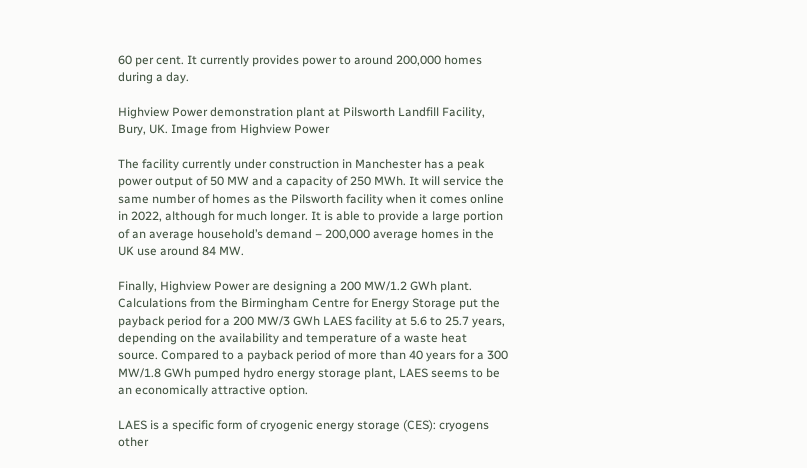60 per cent. It currently provides power to around 200,000 homes during a day.

Highview Power demonstration plant at Pilsworth Landfill Facility, Bury, UK. Image from Highview Power

The facility currently under construction in Manchester has a peak power output of 50 MW and a capacity of 250 MWh. It will service the same number of homes as the Pilsworth facility when it comes online in 2022, although for much longer. It is able to provide a large portion of an average household’s demand – 200,000 average homes in the UK use around 84 MW.

Finally, Highview Power are designing a 200 MW/1.2 GWh plant. Calculations from the Birmingham Centre for Energy Storage put the payback period for a 200 MW/3 GWh LAES facility at 5.6 to 25.7 years, depending on the availability and temperature of a waste heat source. Compared to a payback period of more than 40 years for a 300 MW/1.8 GWh pumped hydro energy storage plant, LAES seems to be an economically attractive option.

LAES is a specific form of cryogenic energy storage (CES): cryogens other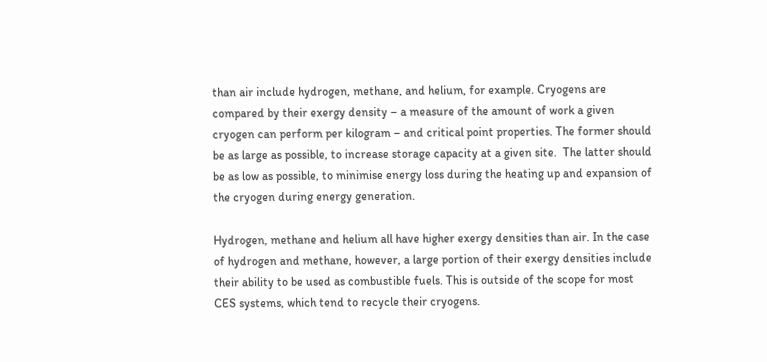than air include hydrogen, methane, and helium, for example. Cryogens are compared by their exergy density – a measure of the amount of work a given cryogen can perform per kilogram – and critical point properties. The former should be as large as possible, to increase storage capacity at a given site.  The latter should be as low as possible, to minimise energy loss during the heating up and expansion of the cryogen during energy generation.

Hydrogen, methane and helium all have higher exergy densities than air. In the case of hydrogen and methane, however, a large portion of their exergy densities include their ability to be used as combustible fuels. This is outside of the scope for most CES systems, which tend to recycle their cryogens.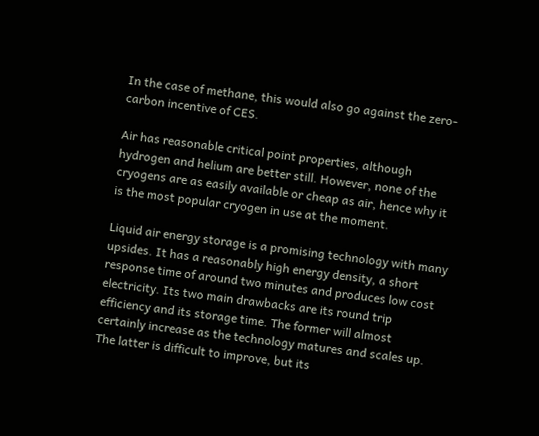In the case of methane, this would also go against the zero-carbon incentive of CES.

Air has reasonable critical point properties, although hydrogen and helium are better still. However, none of the cryogens are as easily available or cheap as air, hence why it is the most popular cryogen in use at the moment.

Liquid air energy storage is a promising technology with many upsides. It has a reasonably high energy density, a short response time of around two minutes and produces low cost electricity. Its two main drawbacks are its round trip efficiency and its storage time. The former will almost certainly increase as the technology matures and scales up. The latter is difficult to improve, but its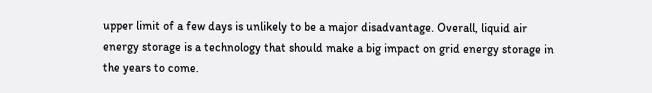upper limit of a few days is unlikely to be a major disadvantage. Overall, liquid air energy storage is a technology that should make a big impact on grid energy storage in the years to come.